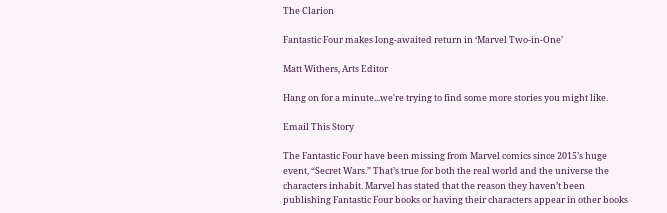The Clarion

Fantastic Four makes long-awaited return in ‘Marvel Two-in-One’

Matt Withers, Arts Editor

Hang on for a minute...we're trying to find some more stories you might like.

Email This Story

The Fantastic Four have been missing from Marvel comics since 2015’s huge event, “Secret Wars.” That’s true for both the real world and the universe the characters inhabit. Marvel has stated that the reason they haven’t been publishing Fantastic Four books or having their characters appear in other books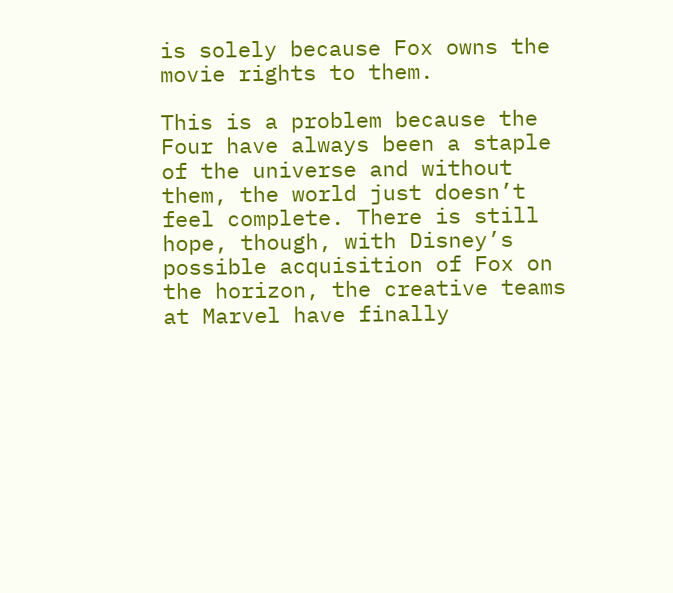is solely because Fox owns the movie rights to them.

This is a problem because the Four have always been a staple of the universe and without them, the world just doesn’t feel complete. There is still hope, though, with Disney’s possible acquisition of Fox on the horizon, the creative teams at Marvel have finally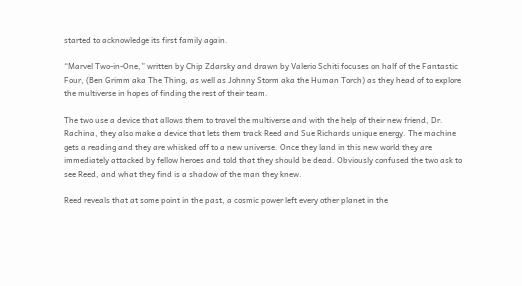started to acknowledge its first family again.

“Marvel Two-in-One,” written by Chip Zdarsky and drawn by Valerio Schiti focuses on half of the Fantastic Four, (Ben Grimm aka The Thing, as well as Johnny Storm aka the Human Torch) as they head of to explore the multiverse in hopes of finding the rest of their team.

The two use a device that allows them to travel the multiverse and with the help of their new friend, Dr. Rachina, they also make a device that lets them track Reed and Sue Richards unique energy. The machine gets a reading and they are whisked off to a new universe. Once they land in this new world they are immediately attacked by fellow heroes and told that they should be dead. Obviously confused the two ask to see Reed, and what they find is a shadow of the man they knew.

Reed reveals that at some point in the past, a cosmic power left every other planet in the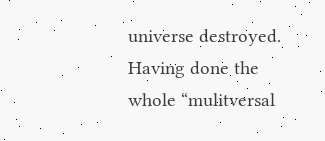universe destroyed. Having done the whole “mulitversal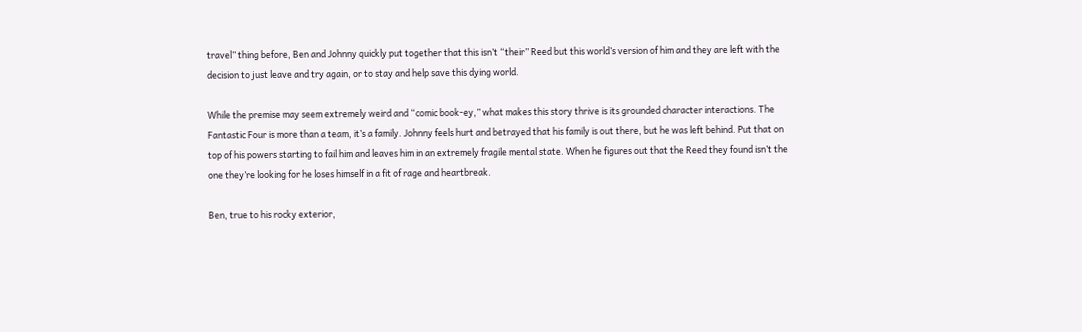travel” thing before, Ben and Johnny quickly put together that this isn’t “their” Reed but this world’s version of him and they are left with the decision to just leave and try again, or to stay and help save this dying world.

While the premise may seem extremely weird and “comic book-ey,” what makes this story thrive is its grounded character interactions. The Fantastic Four is more than a team, it’s a family. Johnny feels hurt and betrayed that his family is out there, but he was left behind. Put that on top of his powers starting to fail him and leaves him in an extremely fragile mental state. When he figures out that the Reed they found isn’t the one they’re looking for he loses himself in a fit of rage and heartbreak.

Ben, true to his rocky exterior,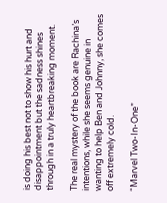is doing his best not to show his hurt and disappointment but the sadness shines through in a truly heartbreaking moment.

The real mystery of the book are Rachina’s intentions, while she seems genuine in wanting to help Ben and Johnny, she comes off extremely cold.

“Marvel Two-In-One”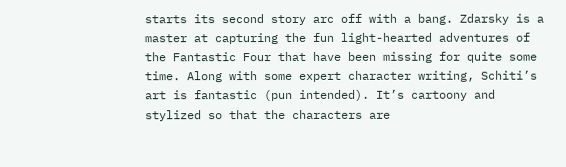starts its second story arc off with a bang. Zdarsky is a master at capturing the fun light-hearted adventures of the Fantastic Four that have been missing for quite some time. Along with some expert character writing, Schiti’s art is fantastic (pun intended). It’s cartoony and stylized so that the characters are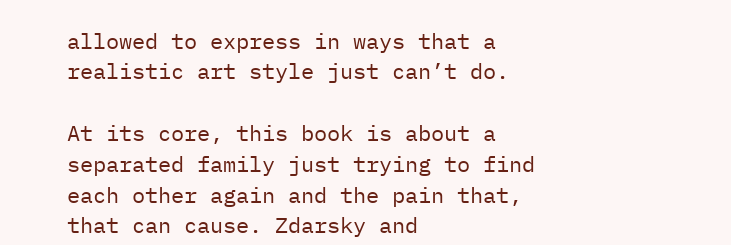allowed to express in ways that a realistic art style just can’t do.

At its core, this book is about a separated family just trying to find each other again and the pain that, that can cause. Zdarsky and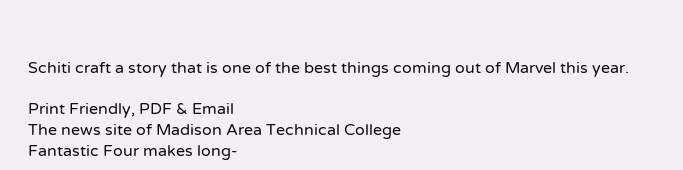Schiti craft a story that is one of the best things coming out of Marvel this year.

Print Friendly, PDF & Email
The news site of Madison Area Technical College
Fantastic Four makes long-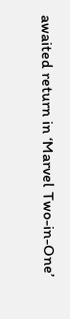awaited return in ‘Marvel Two-in-One’